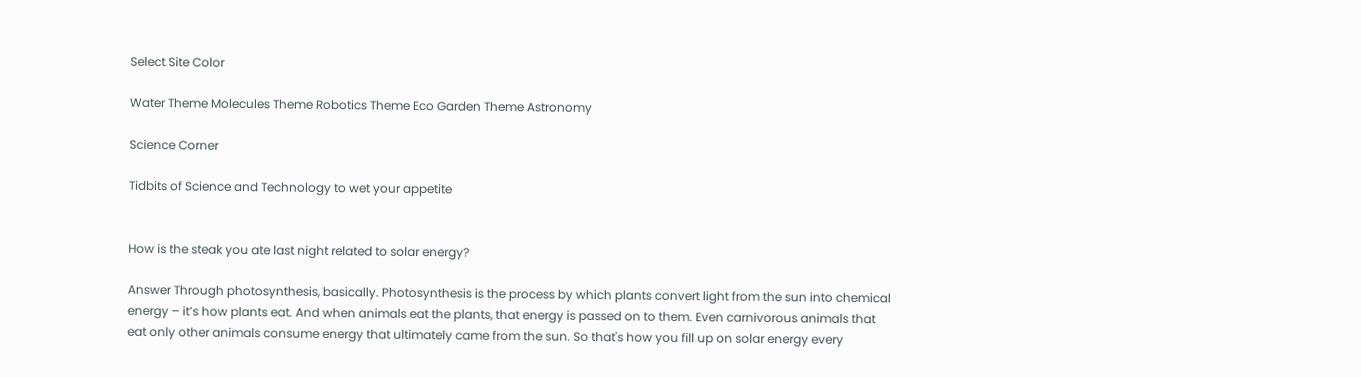Select Site Color

Water Theme Molecules Theme Robotics Theme Eco Garden Theme Astronomy

Science Corner

Tidbits of Science and Technology to wet your appetite


How is the steak you ate last night related to solar energy?

Answer Through photosynthesis, basically. Photosynthesis is the process by which plants convert light from the sun into chemical energy – it’s how plants eat. And when animals eat the plants, that energy is passed on to them. Even carnivorous animals that eat only other animals consume energy that ultimately came from the sun. So that's how you fill up on solar energy every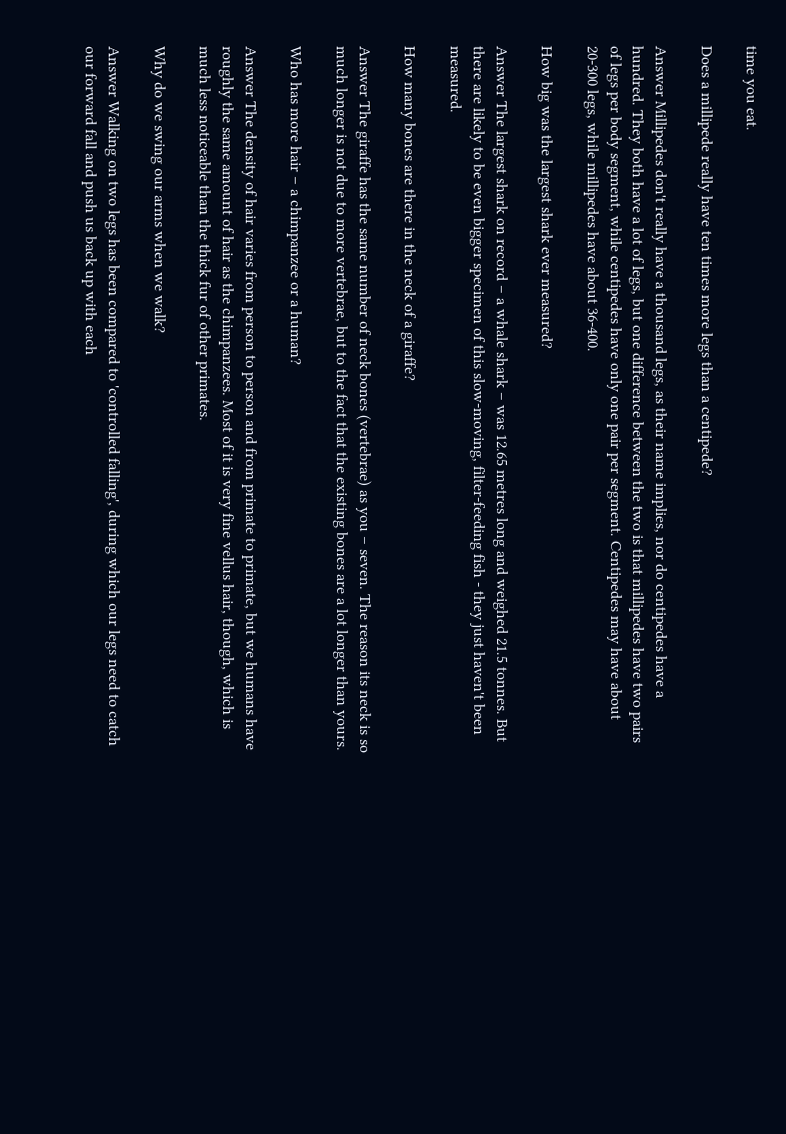time you eat.

Does a millipede really have ten times more legs than a centipede?

Answer Millipedes don't really have a thousand legs, as their name implies, nor do centipedes have a hundred. They both have a lot of legs, but one difference between the two is that millipedes have two pairs of legs per body segment, while centipedes have only one pair per segment. Centipedes may have about 20-300 legs, while millipedes have about 36-400.

How big was the largest shark ever measured?

Answer The largest shark on record – a whale shark – was 12.65 metres long and weighed 21.5 tonnes. But there are likely to be even bigger specimen of this slow-moving, filter-feeding fish - they just haven't been measured.

How many bones are there in the neck of a giraffe?

Answer The giraffe has the same number of neck bones (vertebrae) as you – seven. The reason its neck is so much longer is not due to more vertebrae, but to the fact that the existing bones are a lot longer than yours.

Who has more hair – a chimpanzee or a human?

Answer The density of hair varies from person to person and from primate to primate, but we humans have roughly the same amount of hair as the chimpanzees. Most of it is very fine vellus hair, though, which is much less noticeable than the thick fur of other primates.

Why do we swing our arms when we walk?

Answer Walking on two legs has been compared to 'controlled falling', during which our legs need to catch our forward fall and push us back up with each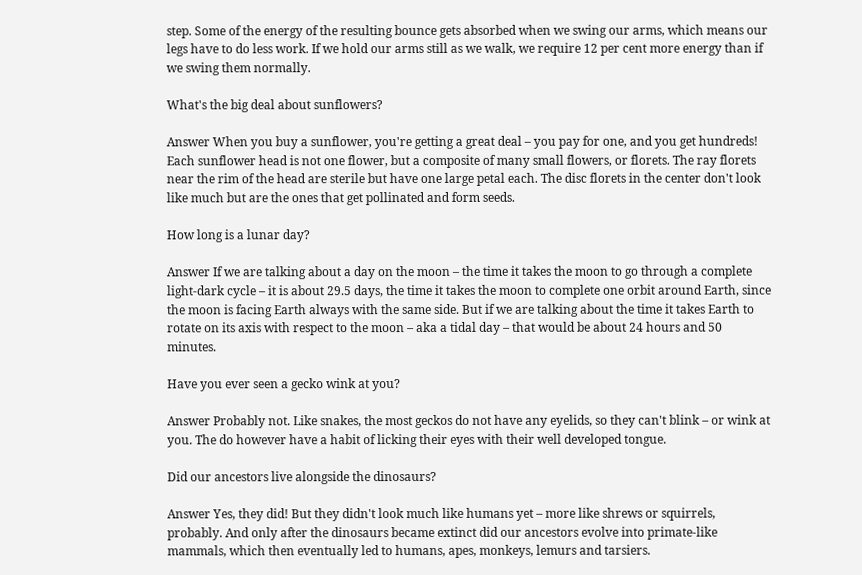step. Some of the energy of the resulting bounce gets absorbed when we swing our arms, which means our legs have to do less work. If we hold our arms still as we walk, we require 12 per cent more energy than if we swing them normally.

What's the big deal about sunflowers?

Answer When you buy a sunflower, you're getting a great deal – you pay for one, and you get hundreds! Each sunflower head is not one flower, but a composite of many small flowers, or florets. The ray florets near the rim of the head are sterile but have one large petal each. The disc florets in the center don't look like much but are the ones that get pollinated and form seeds.

How long is a lunar day?

Answer If we are talking about a day on the moon – the time it takes the moon to go through a complete light-dark cycle – it is about 29.5 days, the time it takes the moon to complete one orbit around Earth, since the moon is facing Earth always with the same side. But if we are talking about the time it takes Earth to rotate on its axis with respect to the moon – aka a tidal day – that would be about 24 hours and 50 minutes.

Have you ever seen a gecko wink at you?

Answer Probably not. Like snakes, the most geckos do not have any eyelids, so they can't blink – or wink at you. The do however have a habit of licking their eyes with their well developed tongue.

Did our ancestors live alongside the dinosaurs?

Answer Yes, they did! But they didn't look much like humans yet – more like shrews or squirrels, probably. And only after the dinosaurs became extinct did our ancestors evolve into primate-like mammals, which then eventually led to humans, apes, monkeys, lemurs and tarsiers.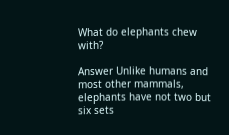What do elephants chew with?

Answer Unlike humans and most other mammals, elephants have not two but six sets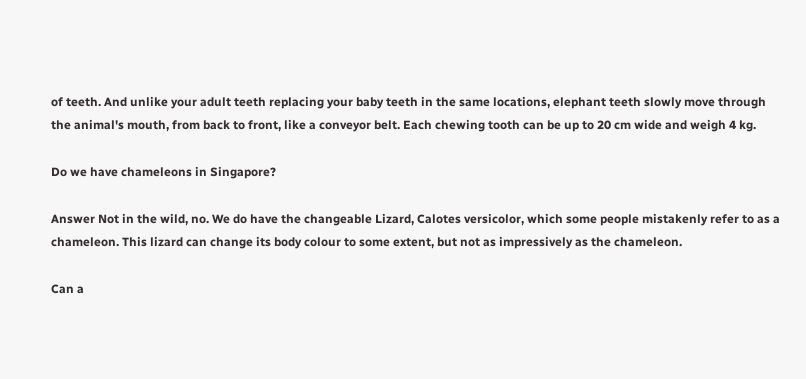of teeth. And unlike your adult teeth replacing your baby teeth in the same locations, elephant teeth slowly move through the animal's mouth, from back to front, like a conveyor belt. Each chewing tooth can be up to 20 cm wide and weigh 4 kg.

Do we have chameleons in Singapore?

Answer Not in the wild, no. We do have the changeable Lizard, Calotes versicolor, which some people mistakenly refer to as a chameleon. This lizard can change its body colour to some extent, but not as impressively as the chameleon.

Can a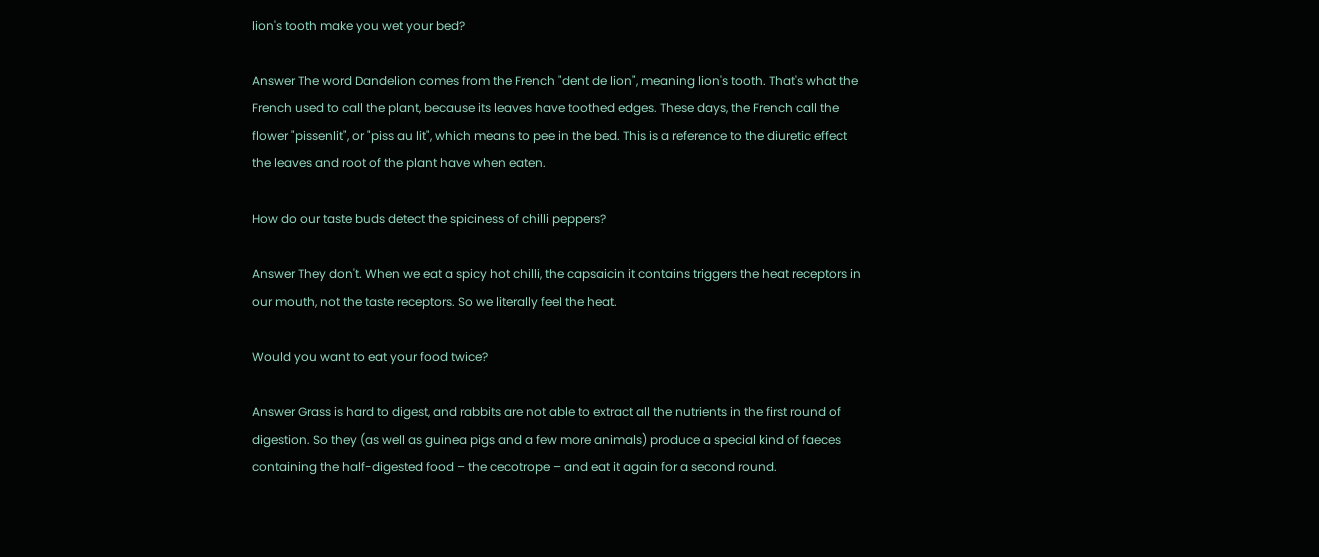lion's tooth make you wet your bed?

Answer The word Dandelion comes from the French "dent de lion", meaning lion's tooth. That's what the French used to call the plant, because its leaves have toothed edges. These days, the French call the flower "pissenlit", or "piss au lit", which means to pee in the bed. This is a reference to the diuretic effect the leaves and root of the plant have when eaten.

How do our taste buds detect the spiciness of chilli peppers?

Answer They don't. When we eat a spicy hot chilli, the capsaicin it contains triggers the heat receptors in our mouth, not the taste receptors. So we literally feel the heat.

Would you want to eat your food twice?

Answer Grass is hard to digest, and rabbits are not able to extract all the nutrients in the first round of digestion. So they (as well as guinea pigs and a few more animals) produce a special kind of faeces containing the half-digested food – the cecotrope – and eat it again for a second round.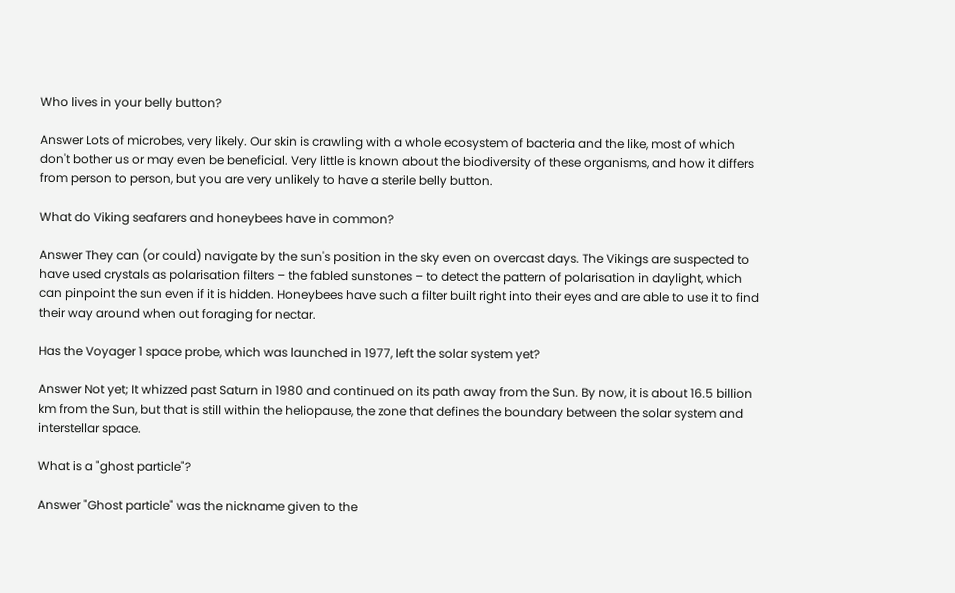Who lives in your belly button?

Answer Lots of microbes, very likely. Our skin is crawling with a whole ecosystem of bacteria and the like, most of which don't bother us or may even be beneficial. Very little is known about the biodiversity of these organisms, and how it differs from person to person, but you are very unlikely to have a sterile belly button.

What do Viking seafarers and honeybees have in common?

Answer They can (or could) navigate by the sun's position in the sky even on overcast days. The Vikings are suspected to have used crystals as polarisation filters – the fabled sunstones – to detect the pattern of polarisation in daylight, which can pinpoint the sun even if it is hidden. Honeybees have such a filter built right into their eyes and are able to use it to find their way around when out foraging for nectar.

Has the Voyager 1 space probe, which was launched in 1977, left the solar system yet?

Answer Not yet; It whizzed past Saturn in 1980 and continued on its path away from the Sun. By now, it is about 16.5 billion km from the Sun, but that is still within the heliopause, the zone that defines the boundary between the solar system and interstellar space.

What is a "ghost particle"?

Answer "Ghost particle" was the nickname given to the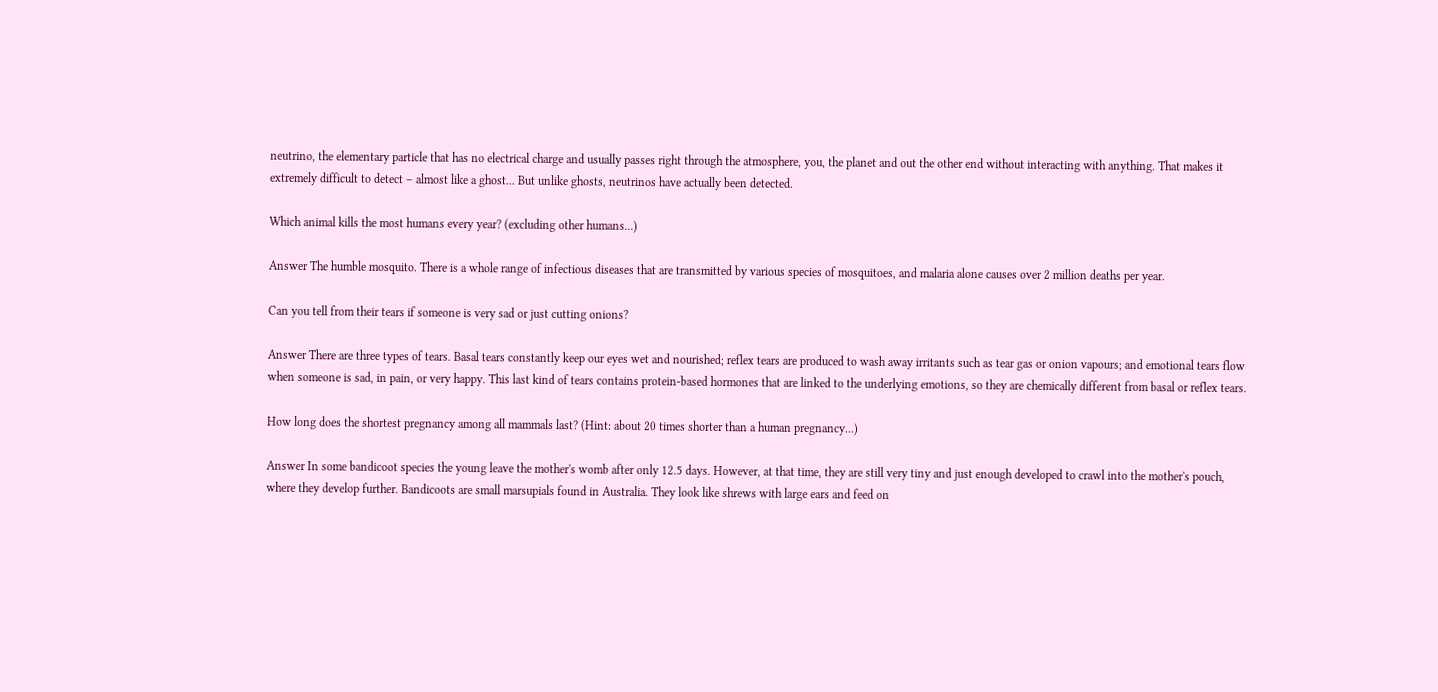neutrino, the elementary particle that has no electrical charge and usually passes right through the atmosphere, you, the planet and out the other end without interacting with anything. That makes it extremely difficult to detect – almost like a ghost... But unlike ghosts, neutrinos have actually been detected.

Which animal kills the most humans every year? (excluding other humans...)

Answer The humble mosquito. There is a whole range of infectious diseases that are transmitted by various species of mosquitoes, and malaria alone causes over 2 million deaths per year.

Can you tell from their tears if someone is very sad or just cutting onions?

Answer There are three types of tears. Basal tears constantly keep our eyes wet and nourished; reflex tears are produced to wash away irritants such as tear gas or onion vapours; and emotional tears flow when someone is sad, in pain, or very happy. This last kind of tears contains protein-based hormones that are linked to the underlying emotions, so they are chemically different from basal or reflex tears.

How long does the shortest pregnancy among all mammals last? (Hint: about 20 times shorter than a human pregnancy...)

Answer In some bandicoot species the young leave the mother's womb after only 12.5 days. However, at that time, they are still very tiny and just enough developed to crawl into the mother's pouch, where they develop further. Bandicoots are small marsupials found in Australia. They look like shrews with large ears and feed on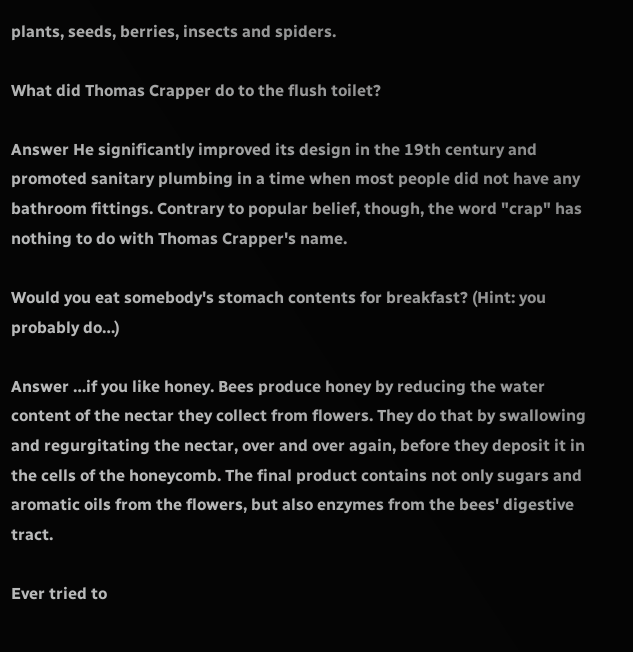plants, seeds, berries, insects and spiders.

What did Thomas Crapper do to the flush toilet?

Answer He significantly improved its design in the 19th century and promoted sanitary plumbing in a time when most people did not have any bathroom fittings. Contrary to popular belief, though, the word "crap" has nothing to do with Thomas Crapper's name.

Would you eat somebody's stomach contents for breakfast? (Hint: you probably do…)

Answer …if you like honey. Bees produce honey by reducing the water content of the nectar they collect from flowers. They do that by swallowing and regurgitating the nectar, over and over again, before they deposit it in the cells of the honeycomb. The final product contains not only sugars and aromatic oils from the flowers, but also enzymes from the bees' digestive tract.

Ever tried to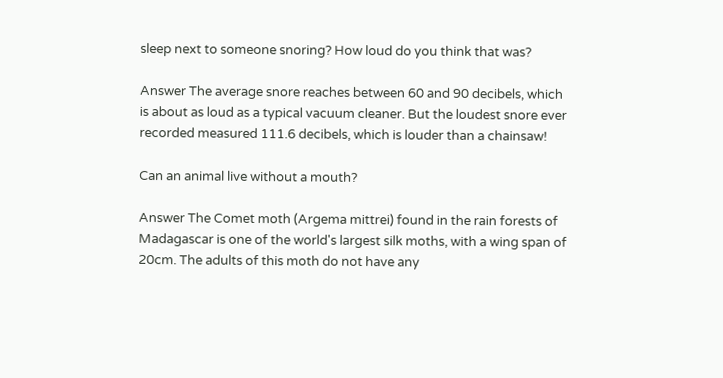sleep next to someone snoring? How loud do you think that was?

Answer The average snore reaches between 60 and 90 decibels, which is about as loud as a typical vacuum cleaner. But the loudest snore ever recorded measured 111.6 decibels, which is louder than a chainsaw!

Can an animal live without a mouth?

Answer The Comet moth (Argema mittrei) found in the rain forests of Madagascar is one of the world's largest silk moths, with a wing span of 20cm. The adults of this moth do not have any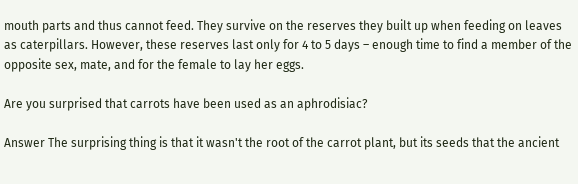mouth parts and thus cannot feed. They survive on the reserves they built up when feeding on leaves as caterpillars. However, these reserves last only for 4 to 5 days – enough time to find a member of the opposite sex, mate, and for the female to lay her eggs.

Are you surprised that carrots have been used as an aphrodisiac?

Answer The surprising thing is that it wasn't the root of the carrot plant, but its seeds that the ancient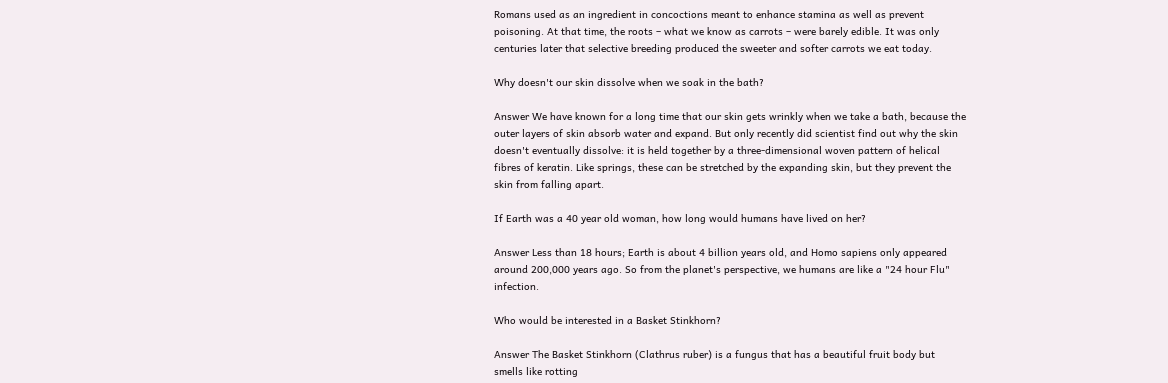Romans used as an ingredient in concoctions meant to enhance stamina as well as prevent poisoning. At that time, the roots – what we know as carrots – were barely edible. It was only centuries later that selective breeding produced the sweeter and softer carrots we eat today.

Why doesn't our skin dissolve when we soak in the bath?

Answer We have known for a long time that our skin gets wrinkly when we take a bath, because the outer layers of skin absorb water and expand. But only recently did scientist find out why the skin doesn't eventually dissolve: it is held together by a three-dimensional woven pattern of helical fibres of keratin. Like springs, these can be stretched by the expanding skin, but they prevent the skin from falling apart.

If Earth was a 40 year old woman, how long would humans have lived on her?

Answer Less than 18 hours; Earth is about 4 billion years old, and Homo sapiens only appeared around 200,000 years ago. So from the planet's perspective, we humans are like a "24 hour Flu" infection.

Who would be interested in a Basket Stinkhorn?

Answer The Basket Stinkhorn (Clathrus ruber) is a fungus that has a beautiful fruit body but smells like rotting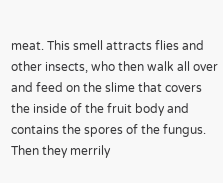meat. This smell attracts flies and other insects, who then walk all over and feed on the slime that covers the inside of the fruit body and contains the spores of the fungus. Then they merrily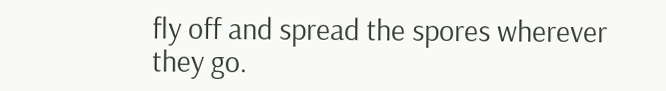fly off and spread the spores wherever they go.